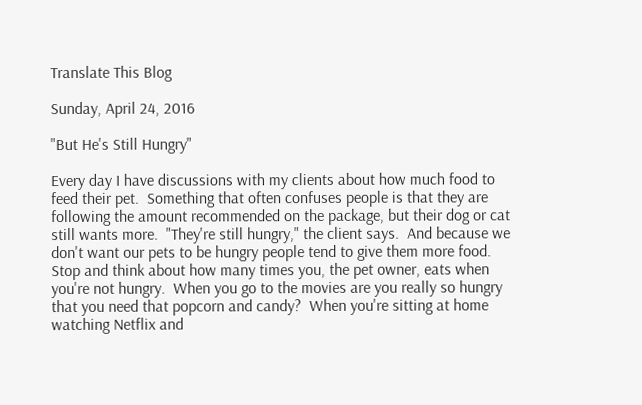Translate This Blog

Sunday, April 24, 2016

"But He's Still Hungry"

Every day I have discussions with my clients about how much food to feed their pet.  Something that often confuses people is that they are following the amount recommended on the package, but their dog or cat still wants more.  "They're still hungry," the client says.  And because we don't want our pets to be hungry people tend to give them more food.
Stop and think about how many times you, the pet owner, eats when you're not hungry.  When you go to the movies are you really so hungry that you need that popcorn and candy?  When you're sitting at home watching Netflix and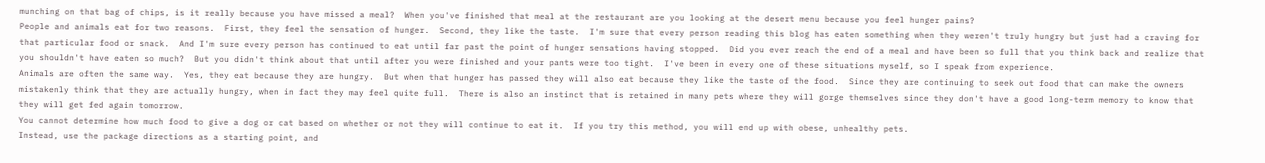munching on that bag of chips, is it really because you have missed a meal?  When you've finished that meal at the restaurant are you looking at the desert menu because you feel hunger pains?
People and animals eat for two reasons.  First, they feel the sensation of hunger.  Second, they like the taste.  I'm sure that every person reading this blog has eaten something when they weren't truly hungry but just had a craving for that particular food or snack.  And I'm sure every person has continued to eat until far past the point of hunger sensations having stopped.  Did you ever reach the end of a meal and have been so full that you think back and realize that you shouldn't have eaten so much?  But you didn't think about that until after you were finished and your pants were too tight.  I've been in every one of these situations myself, so I speak from experience.
Animals are often the same way.  Yes, they eat because they are hungry.  But when that hunger has passed they will also eat because they like the taste of the food.  Since they are continuing to seek out food that can make the owners mistakenly think that they are actually hungry, when in fact they may feel quite full.  There is also an instinct that is retained in many pets where they will gorge themselves since they don't have a good long-term memory to know that they will get fed again tomorrow.
You cannot determine how much food to give a dog or cat based on whether or not they will continue to eat it.  If you try this method, you will end up with obese, unhealthy pets.
Instead, use the package directions as a starting point, and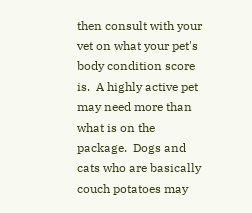then consult with your vet on what your pet's body condition score is.  A highly active pet may need more than what is on the package.  Dogs and cats who are basically couch potatoes may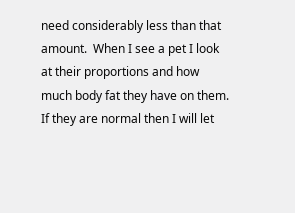need considerably less than that amount.  When I see a pet I look at their proportions and how much body fat they have on them.  If they are normal then I will let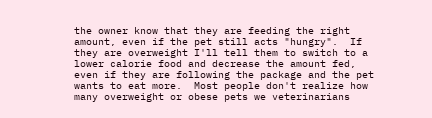the owner know that they are feeding the right amount, even if the pet still acts "hungry".  If they are overweight I'll tell them to switch to a lower calorie food and decrease the amount fed, even if they are following the package and the pet wants to eat more.  Most people don't realize how many overweight or obese pets we veterinarians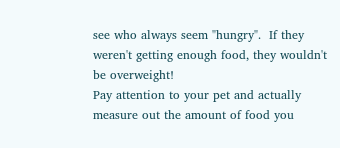see who always seem "hungry".  If they weren't getting enough food, they wouldn't be overweight!
Pay attention to your pet and actually measure out the amount of food you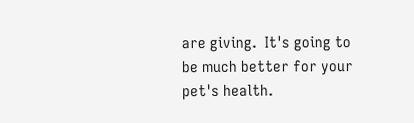are giving.  It's going to be much better for your pet's health.